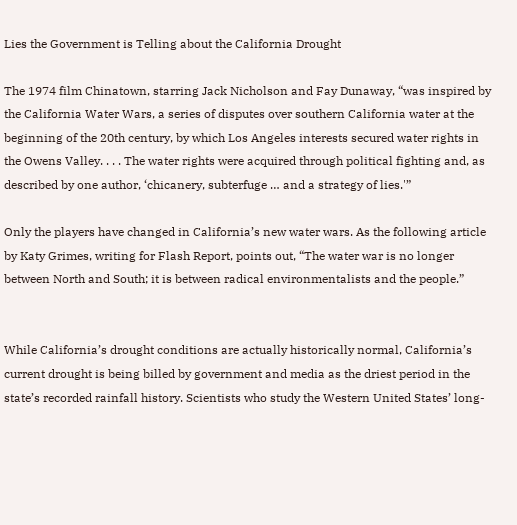Lies the Government is Telling about the California Drought

The 1974 film Chinatown, starring Jack Nicholson and Fay Dunaway, “was inspired by the California Water Wars, a series of disputes over southern California water at the beginning of the 20th century, by which Los Angeles interests secured water rights in the Owens Valley. . . . The water rights were acquired through political fighting and, as described by one author, ‘chicanery, subterfuge … and a strategy of lies.'”

Only the players have changed in California’s new water wars. As the following article by Katy Grimes, writing for Flash Report, points out, “The water war is no longer between North and South; it is between radical environmentalists and the people.”


While California’s drought conditions are actually historically normal, California’s current drought is being billed by government and media as the driest period in the state’s recorded rainfall history. Scientists who study the Western United States’ long-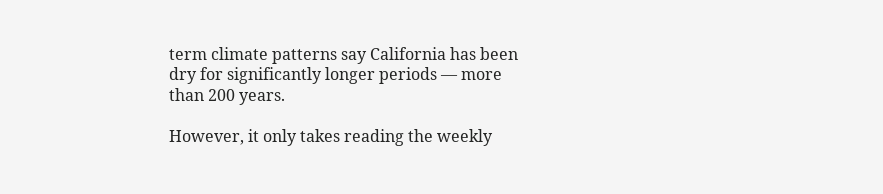term climate patterns say California has been dry for significantly longer periods — more than 200 years.

However, it only takes reading the weekly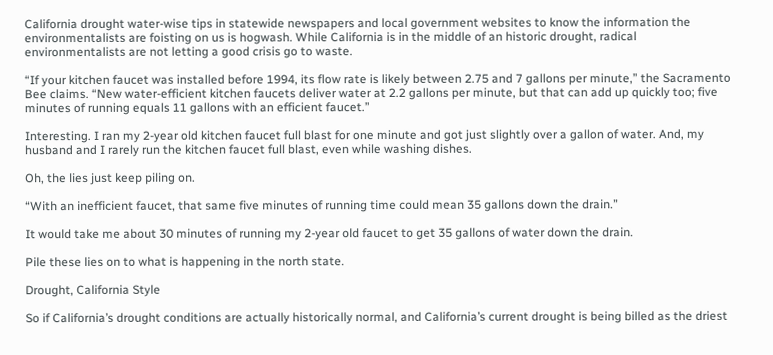California drought water-wise tips in statewide newspapers and local government websites to know the information the environmentalists are foisting on us is hogwash. While California is in the middle of an historic drought, radical environmentalists are not letting a good crisis go to waste.

“If your kitchen faucet was installed before 1994, its flow rate is likely between 2.75 and 7 gallons per minute,” the Sacramento Bee claims. “New water-efficient kitchen faucets deliver water at 2.2 gallons per minute, but that can add up quickly too; five minutes of running equals 11 gallons with an efficient faucet.”

Interesting. I ran my 2-year old kitchen faucet full blast for one minute and got just slightly over a gallon of water. And, my husband and I rarely run the kitchen faucet full blast, even while washing dishes.

Oh, the lies just keep piling on.

“With an inefficient faucet, that same five minutes of running time could mean 35 gallons down the drain.”

It would take me about 30 minutes of running my 2-year old faucet to get 35 gallons of water down the drain.

Pile these lies on to what is happening in the north state.

Drought, California Style

So if California’s drought conditions are actually historically normal, and California’s current drought is being billed as the driest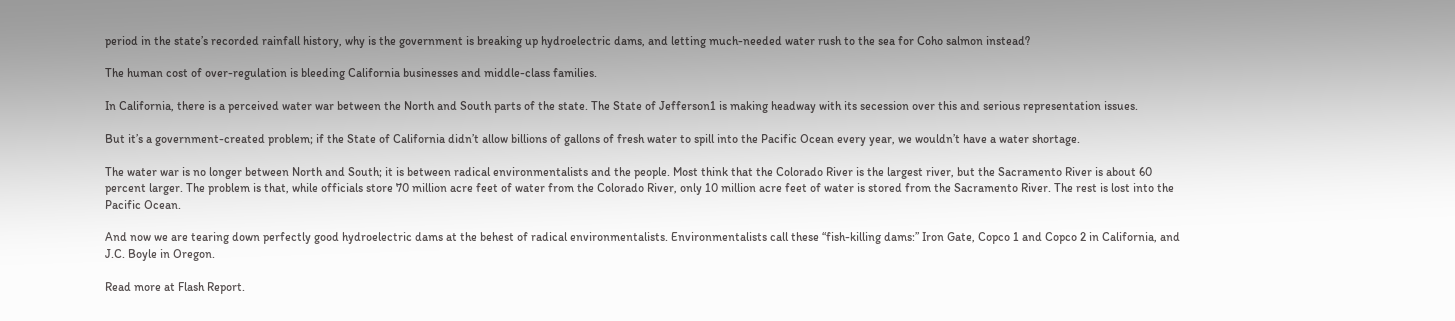period in the state’s recorded rainfall history, why is the government is breaking up hydroelectric dams, and letting much-needed water rush to the sea for Coho salmon instead?

The human cost of over-regulation is bleeding California businesses and middle-class families.

In California, there is a perceived water war between the North and South parts of the state. The State of Jefferson1 is making headway with its secession over this and serious representation issues.

But it’s a government-created problem; if the State of California didn’t allow billions of gallons of fresh water to spill into the Pacific Ocean every year, we wouldn’t have a water shortage.

The water war is no longer between North and South; it is between radical environmentalists and the people. Most think that the Colorado River is the largest river, but the Sacramento River is about 60 percent larger. The problem is that, while officials store 70 million acre feet of water from the Colorado River, only 10 million acre feet of water is stored from the Sacramento River. The rest is lost into the Pacific Ocean.

And now we are tearing down perfectly good hydroelectric dams at the behest of radical environmentalists. Environmentalists call these “fish-killing dams:” Iron Gate, Copco 1 and Copco 2 in California, and J.C. Boyle in Oregon.

Read more at Flash Report.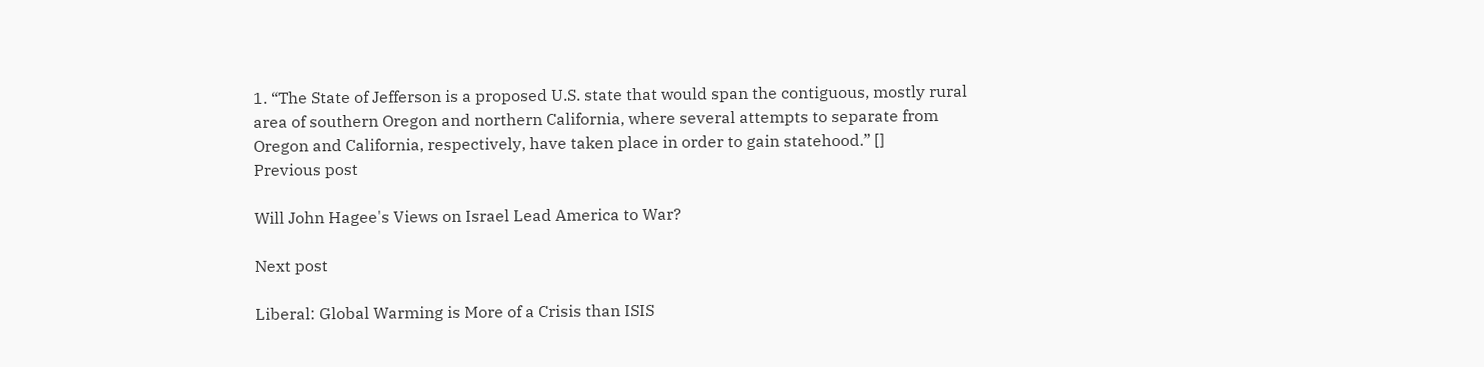1. “The State of Jefferson is a proposed U.S. state that would span the contiguous, mostly rural area of southern Oregon and northern California, where several attempts to separate from Oregon and California, respectively, have taken place in order to gain statehood.” []
Previous post

Will John Hagee's Views on Israel Lead America to War?

Next post

Liberal: Global Warming is More of a Crisis than ISIS